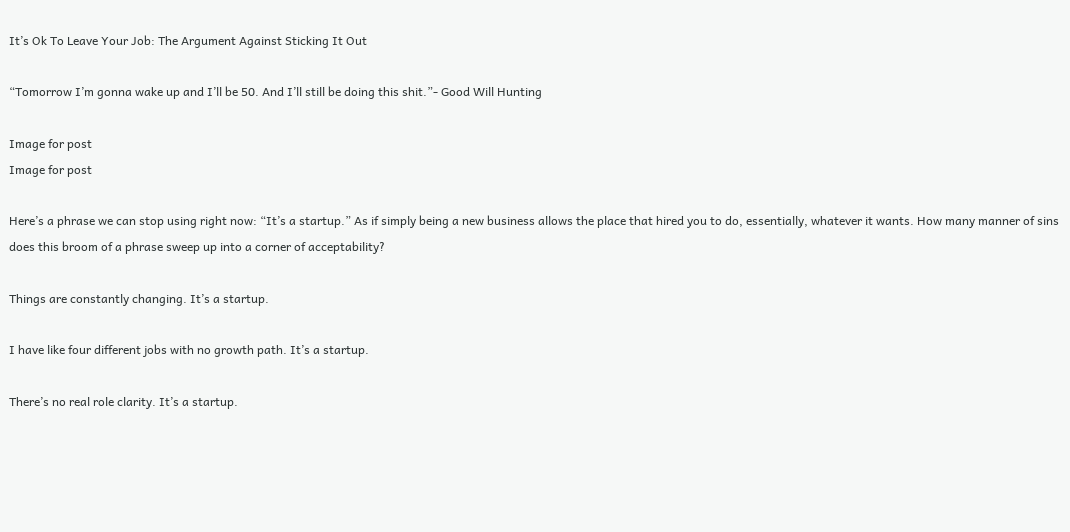It’s Ok To Leave Your Job: The Argument Against Sticking It Out

“Tomorrow I’m gonna wake up and I’ll be 50. And I’ll still be doing this shit.”- Good Will Hunting

Image for post
Image for post

Here’s a phrase we can stop using right now: “It’s a startup.” As if simply being a new business allows the place that hired you to do, essentially, whatever it wants. How many manner of sins does this broom of a phrase sweep up into a corner of acceptability?

Things are constantly changing. It’s a startup.

I have like four different jobs with no growth path. It’s a startup.

There’s no real role clarity. It’s a startup.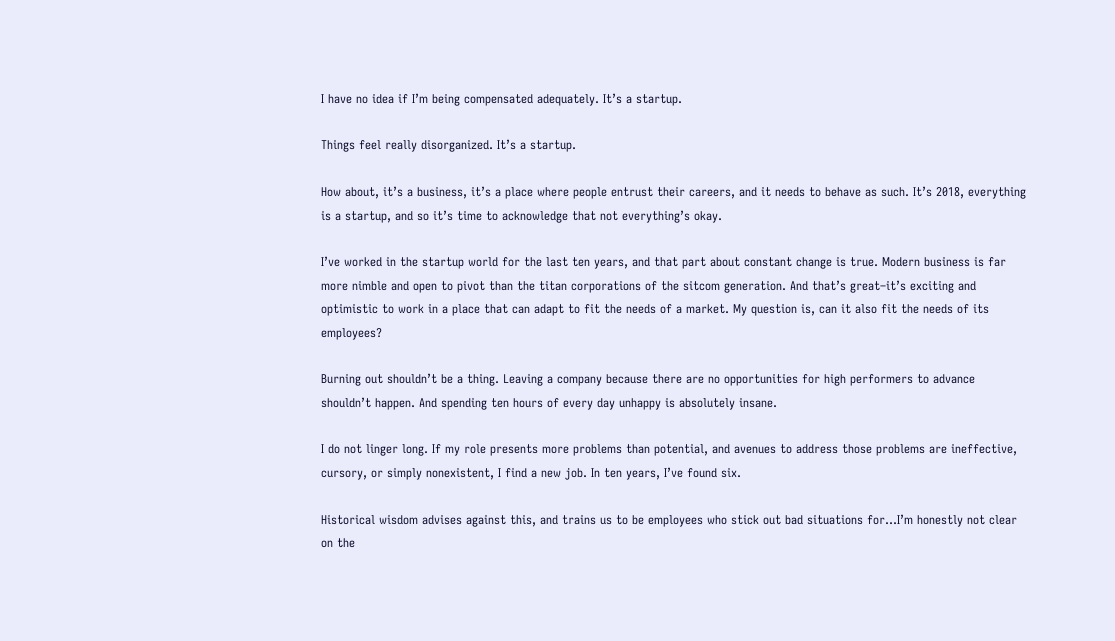I have no idea if I’m being compensated adequately. It’s a startup.

Things feel really disorganized. It’s a startup.

How about, it’s a business, it’s a place where people entrust their careers, and it needs to behave as such. It’s 2018, everything is a startup, and so it’s time to acknowledge that not everything’s okay.

I’ve worked in the startup world for the last ten years, and that part about constant change is true. Modern business is far more nimble and open to pivot than the titan corporations of the sitcom generation. And that’s great–it’s exciting and optimistic to work in a place that can adapt to fit the needs of a market. My question is, can it also fit the needs of its employees?

Burning out shouldn’t be a thing. Leaving a company because there are no opportunities for high performers to advance shouldn’t happen. And spending ten hours of every day unhappy is absolutely insane.

I do not linger long. If my role presents more problems than potential, and avenues to address those problems are ineffective, cursory, or simply nonexistent, I find a new job. In ten years, I’ve found six.

Historical wisdom advises against this, and trains us to be employees who stick out bad situations for…I’m honestly not clear on the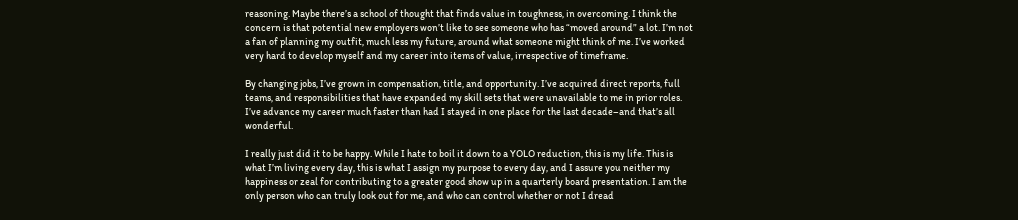reasoning. Maybe there’s a school of thought that finds value in toughness, in overcoming. I think the concern is that potential new employers won’t like to see someone who has “moved around” a lot. I’m not a fan of planning my outfit, much less my future, around what someone might think of me. I’ve worked very hard to develop myself and my career into items of value, irrespective of timeframe.

By changing jobs, I’ve grown in compensation, title, and opportunity. I’ve acquired direct reports, full teams, and responsibilities that have expanded my skill sets that were unavailable to me in prior roles. I’ve advance my career much faster than had I stayed in one place for the last decade–and that’s all wonderful.

I really just did it to be happy. While I hate to boil it down to a YOLO reduction, this is my life. This is what I’m living every day, this is what I assign my purpose to every day, and I assure you neither my happiness or zeal for contributing to a greater good show up in a quarterly board presentation. I am the only person who can truly look out for me, and who can control whether or not I dread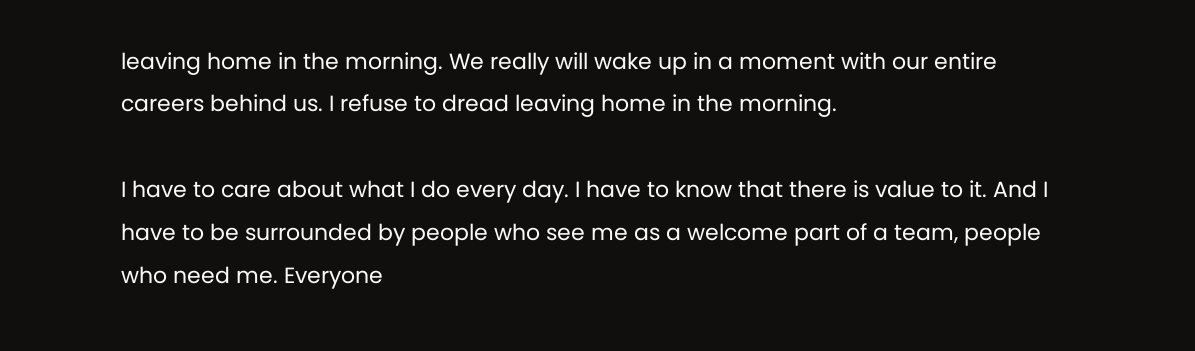leaving home in the morning. We really will wake up in a moment with our entire careers behind us. I refuse to dread leaving home in the morning.

I have to care about what I do every day. I have to know that there is value to it. And I have to be surrounded by people who see me as a welcome part of a team, people who need me. Everyone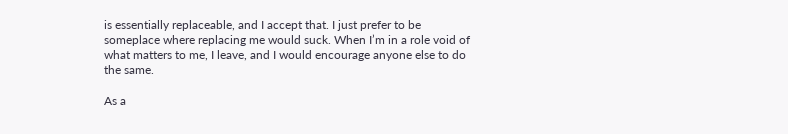is essentially replaceable, and I accept that. I just prefer to be someplace where replacing me would suck. When I’m in a role void of what matters to me, I leave, and I would encourage anyone else to do the same.

As a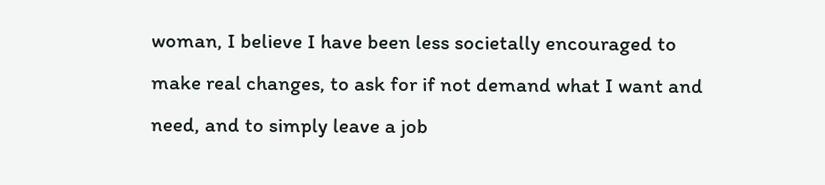woman, I believe I have been less societally encouraged to make real changes, to ask for if not demand what I want and need, and to simply leave a job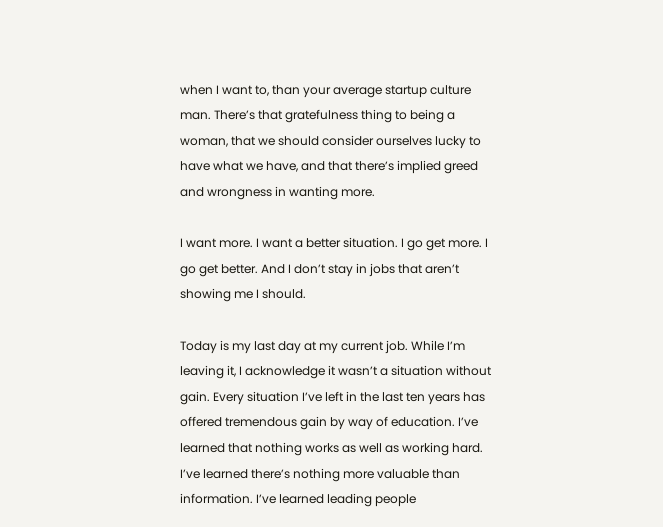when I want to, than your average startup culture man. There’s that gratefulness thing to being a woman, that we should consider ourselves lucky to have what we have, and that there’s implied greed and wrongness in wanting more.

I want more. I want a better situation. I go get more. I go get better. And I don’t stay in jobs that aren’t showing me I should.

Today is my last day at my current job. While I’m leaving it, I acknowledge it wasn’t a situation without gain. Every situation I’ve left in the last ten years has offered tremendous gain by way of education. I’ve learned that nothing works as well as working hard. I’ve learned there’s nothing more valuable than information. I’ve learned leading people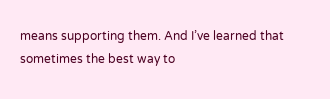means supporting them. And I’ve learned that sometimes the best way to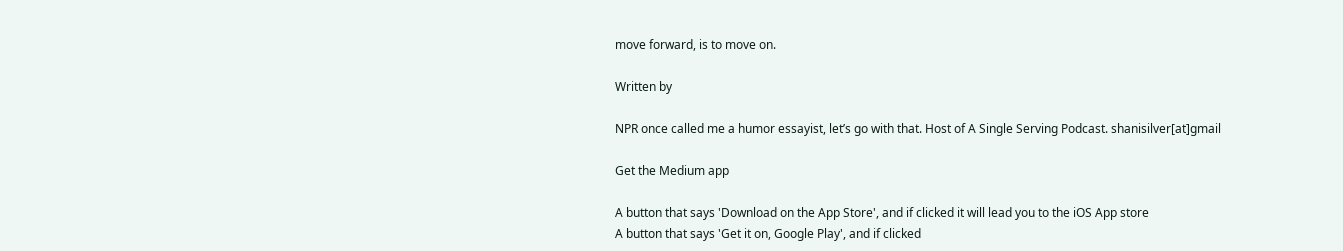move forward, is to move on.

Written by

NPR once called me a humor essayist, let’s go with that. Host of A Single Serving Podcast. shanisilver[at]gmail

Get the Medium app

A button that says 'Download on the App Store', and if clicked it will lead you to the iOS App store
A button that says 'Get it on, Google Play', and if clicked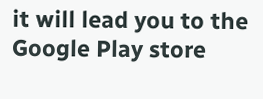it will lead you to the Google Play store